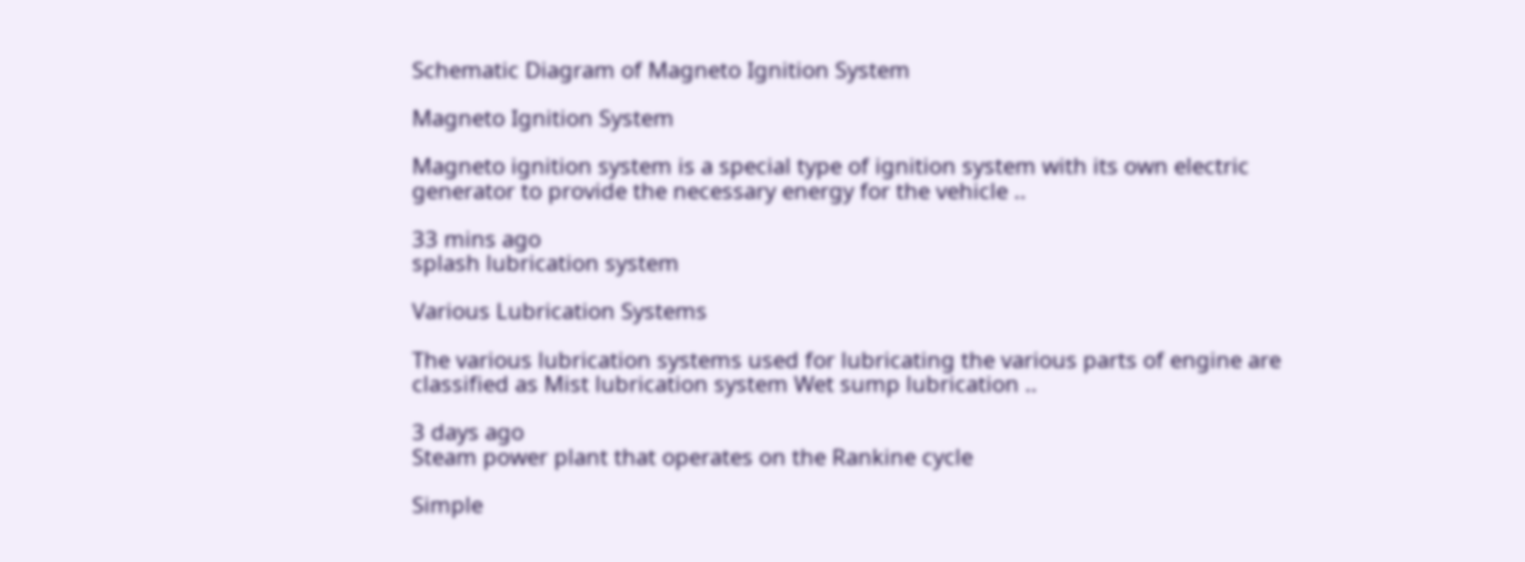Schematic Diagram of Magneto Ignition System

Magneto Ignition System

Magneto ignition system is a special type of ignition system with its own electric generator to provide the necessary energy for the vehicle ..

33 mins ago
splash lubrication system

Various Lubrication Systems

The various lubrication systems used for lubricating the various parts of engine are classified as Mist lubrication system Wet sump lubrication ..

3 days ago
Steam power plant that operates on the Rankine cycle

Simple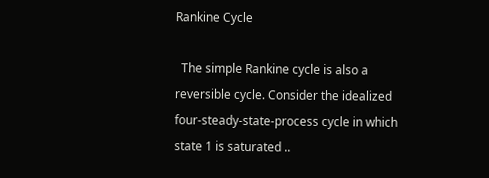Rankine Cycle

  The simple Rankine cycle is also a reversible cycle. Consider the idealized four-steady-state-process cycle in which state 1 is saturated ..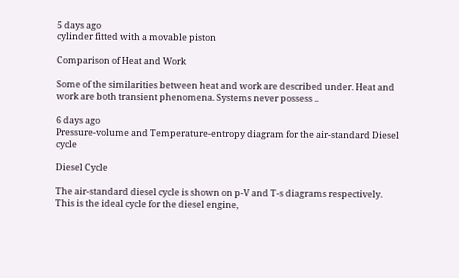5 days ago
cylinder fitted with a movable piston

Comparison of Heat and Work

Some of the similarities between heat and work are described under. Heat and work are both transient phenomena. Systems never possess ..

6 days ago
Pressure-volume and Temperature-entropy diagram for the air-standard Diesel cycle

Diesel Cycle

The air-standard diesel cycle is shown on p-V and T-s diagrams respectively. This is the ideal cycle for the diesel engine,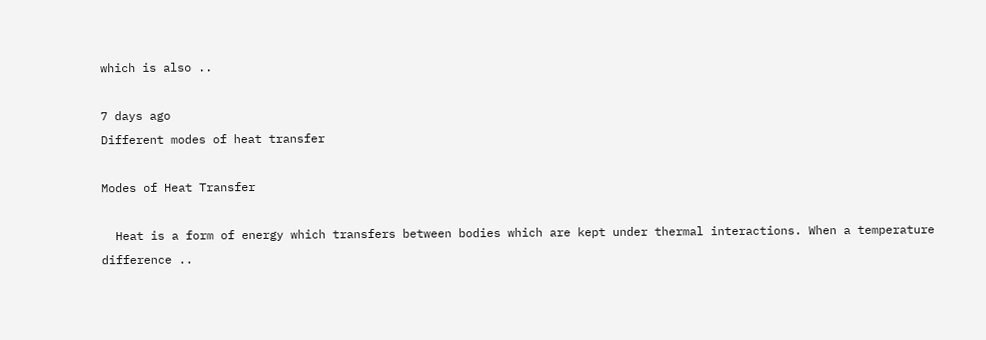which is also ..

7 days ago
Different modes of heat transfer

Modes of Heat Transfer

  Heat is a form of energy which transfers between bodies which are kept under thermal interactions. When a temperature difference ..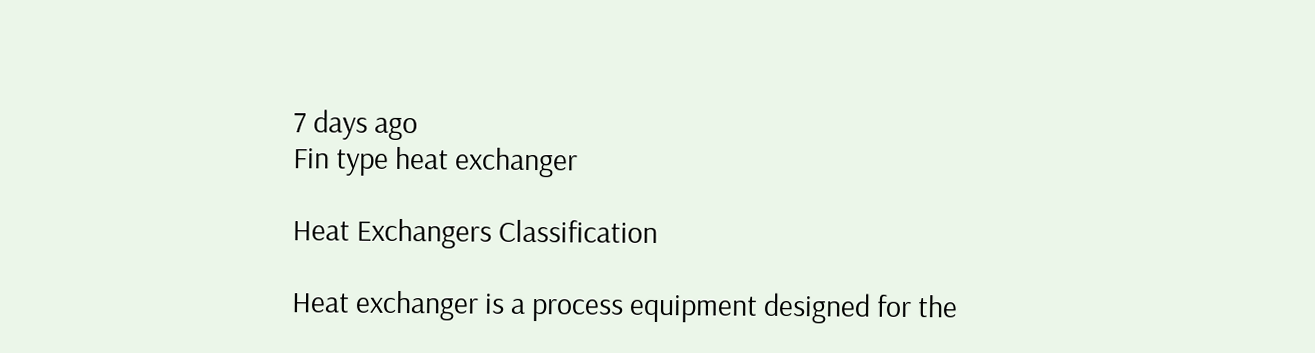7 days ago
Fin type heat exchanger

Heat Exchangers Classification

Heat exchanger is a process equipment designed for the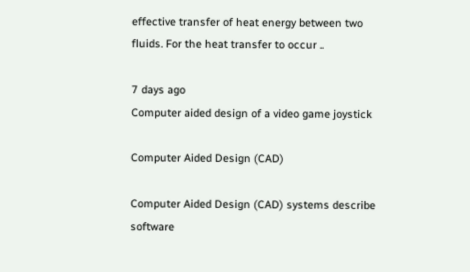effective transfer of heat energy between two fluids. For the heat transfer to occur ..

7 days ago
Computer aided design of a video game joystick

Computer Aided Design (CAD)

Computer Aided Design (CAD) systems describe software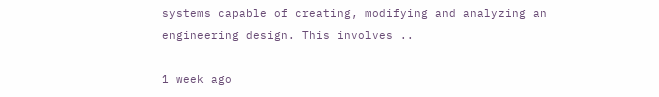systems capable of creating, modifying and analyzing an engineering design. This involves ..

1 week ago